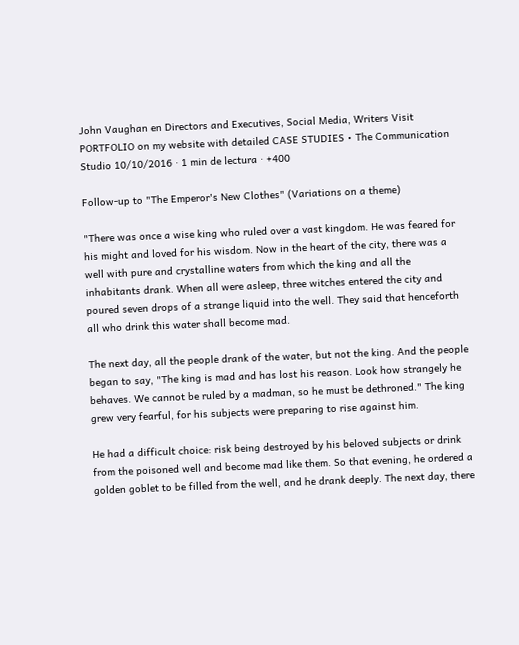John Vaughan en Directors and Executives, Social Media, Writers Visit PORTFOLIO on my website with detailed CASE STUDIES • The Communication Studio 10/10/2016 · 1 min de lectura · +400

Follow-up to "The Emperor's New Clothes" (Variations on a theme)

"There was once a wise king who ruled over a vast kingdom. He was feared for his might and loved for his wisdom. Now in the heart of the city, there was a well with pure and crystalline waters from which the king and all the inhabitants drank. When all were asleep, three witches entered the city and poured seven drops of a strange liquid into the well. They said that henceforth all who drink this water shall become mad.

The next day, all the people drank of the water, but not the king. And the people began to say, "The king is mad and has lost his reason. Look how strangely he behaves. We cannot be ruled by a madman, so he must be dethroned." The king grew very fearful, for his subjects were preparing to rise against him.

He had a difficult choice: risk being destroyed by his beloved subjects or drink from the poisoned well and become mad like them. So that evening, he ordered a golden goblet to be filled from the well, and he drank deeply. The next day, there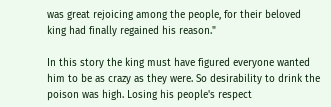was great rejoicing among the people, for their beloved king had finally regained his reason."

In this story the king must have figured everyone wanted him to be as crazy as they were. So desirability to drink the poison was high. Losing his people's respect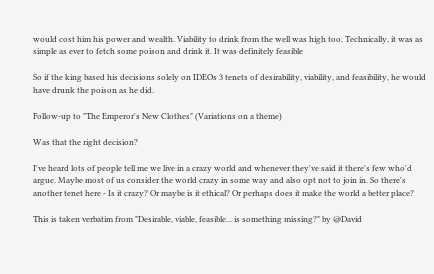would cost him his power and wealth. Viability to drink from the well was high too. Technically, it was as simple as ever to fetch some poison and drink it. It was definitely feasible

So if the king based his decisions solely on IDEOs 3 tenets of desirability, viability, and feasibility, he would have drunk the poison as he did.

Follow-up to "The Emperor's New Clothes" (Variations on a theme)

Was that the right decision?

I've heard lots of people tell me we live in a crazy world and whenever they've said it there's few who'd argue. Maybe most of us consider the world crazy in some way and also opt not to join in. So there's another tenet here - Is it crazy? Or maybe is it ethical? Or perhaps does it make the world a better place?

This is taken verbatim from "Desirable, viable, feasible... is something missing?" by @David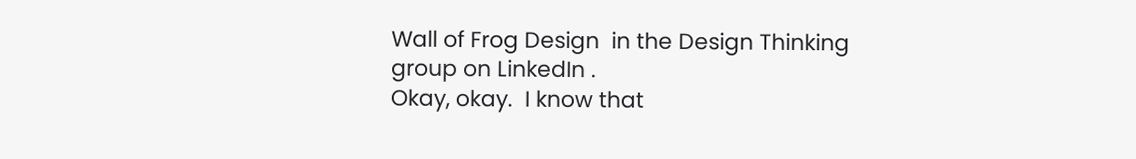Wall of Frog Design  in the Design Thinking group on LinkedIn .
Okay, okay.  I know that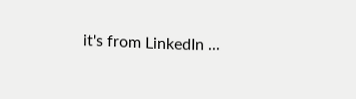it's from LinkedIn ...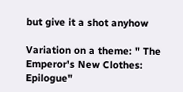but give it a shot anyhow

Variation on a theme: " The Emperor's New Clothes: Epilogue"